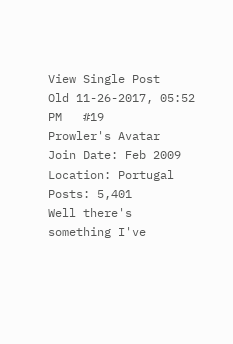View Single Post
Old 11-26-2017, 05:52 PM   #19
Prowler's Avatar
Join Date: Feb 2009
Location: Portugal
Posts: 5,401
Well there's something I've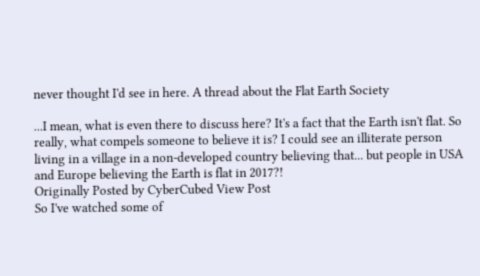never thought I'd see in here. A thread about the Flat Earth Society

...I mean, what is even there to discuss here? It's a fact that the Earth isn't flat. So really, what compels someone to believe it is? I could see an illiterate person living in a village in a non-developed country believing that... but people in USA and Europe believing the Earth is flat in 2017?!
Originally Posted by CyberCubed View Post
So I've watched some of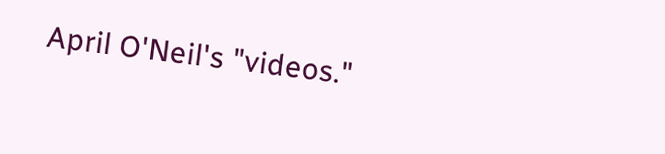April O'Neil's "videos."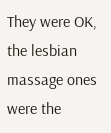They were OK, the lesbian massage ones were the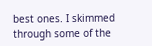best ones. I skimmed through some of the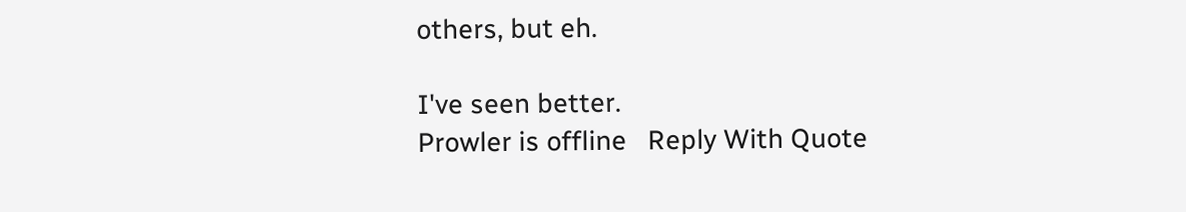others, but eh.

I've seen better.
Prowler is offline   Reply With Quote